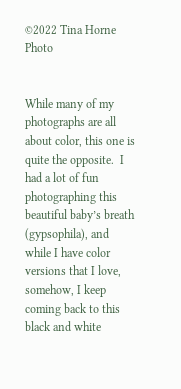©2022 Tina Horne Photo


While many of my photographs are all about color, this one is quite the opposite.  I had a lot of fun photographing this beautiful baby’s breath (gypsophila), and while I have color versions that I love, somehow, I keep coming back to this black and white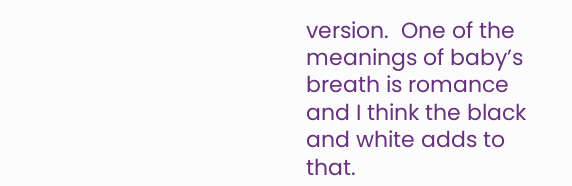version.  One of the meanings of baby’s breath is romance and I think the black and white adds to that.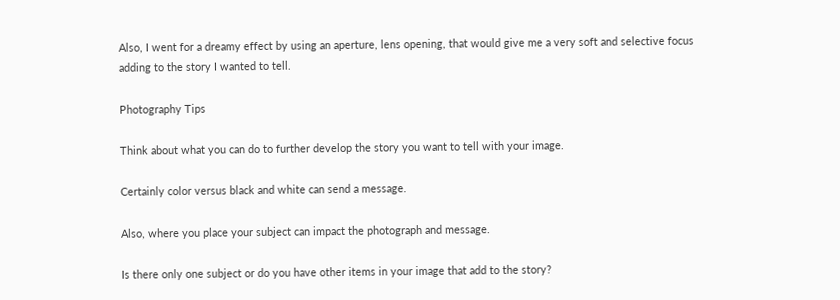Also, I went for a dreamy effect by using an aperture, lens opening, that would give me a very soft and selective focus adding to the story I wanted to tell.

Photography Tips

Think about what you can do to further develop the story you want to tell with your image.

Certainly color versus black and white can send a message.

Also, where you place your subject can impact the photograph and message.

Is there only one subject or do you have other items in your image that add to the story?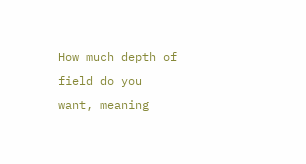How much depth of field do you want, meaning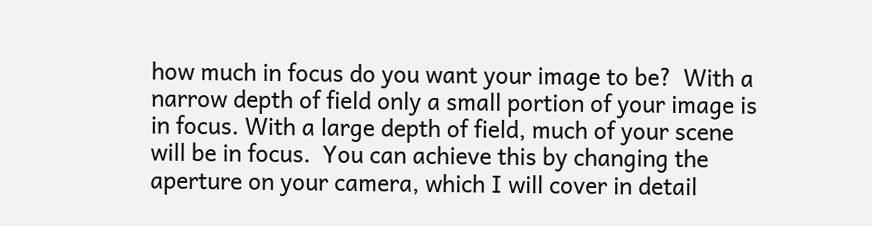how much in focus do you want your image to be?  With a narrow depth of field only a small portion of your image is in focus. With a large depth of field, much of your scene will be in focus.  You can achieve this by changing the aperture on your camera, which I will cover in detail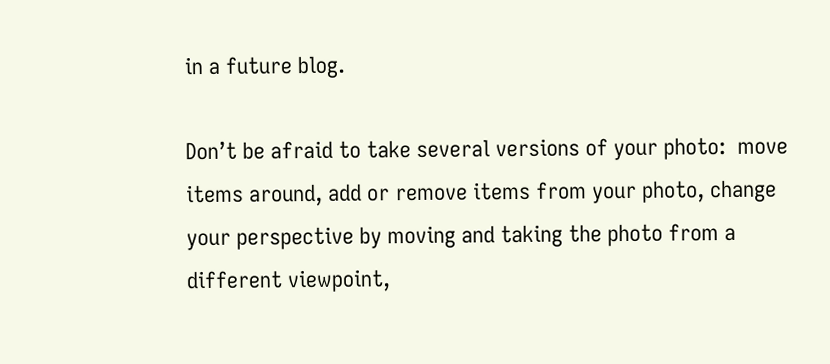in a future blog.

Don’t be afraid to take several versions of your photo:  move items around, add or remove items from your photo, change your perspective by moving and taking the photo from a different viewpoint,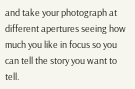and take your photograph at different apertures seeing how much you like in focus so you can tell the story you want to tell.